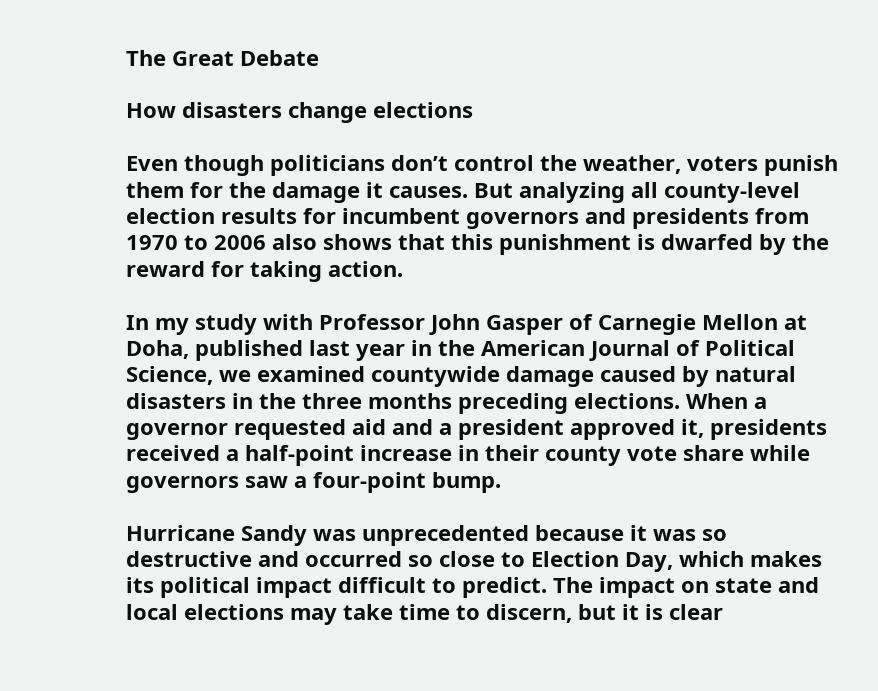The Great Debate

How disasters change elections

Even though politicians don’t control the weather, voters punish them for the damage it causes. But analyzing all county-level election results for incumbent governors and presidents from 1970 to 2006 also shows that this punishment is dwarfed by the reward for taking action.

In my study with Professor John Gasper of Carnegie Mellon at Doha, published last year in the American Journal of Political Science, we examined countywide damage caused by natural disasters in the three months preceding elections. When a governor requested aid and a president approved it, presidents received a half-point increase in their county vote share while governors saw a four-point bump.

Hurricane Sandy was unprecedented because it was so destructive and occurred so close to Election Day, which makes its political impact difficult to predict. The impact on state and local elections may take time to discern, but it is clear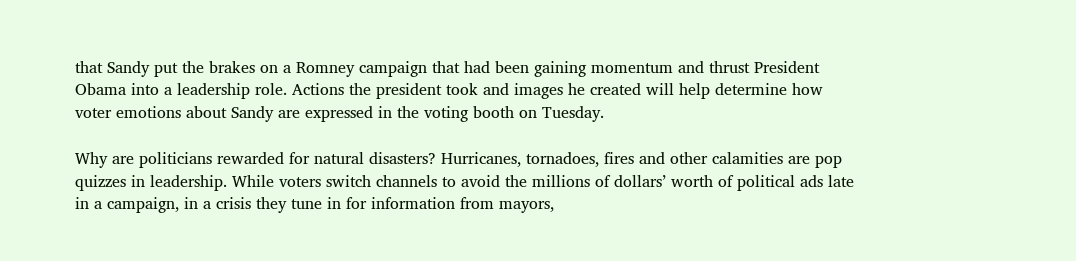that Sandy put the brakes on a Romney campaign that had been gaining momentum and thrust President Obama into a leadership role. Actions the president took and images he created will help determine how voter emotions about Sandy are expressed in the voting booth on Tuesday.

Why are politicians rewarded for natural disasters? Hurricanes, tornadoes, fires and other calamities are pop quizzes in leadership. While voters switch channels to avoid the millions of dollars’ worth of political ads late in a campaign, in a crisis they tune in for information from mayors,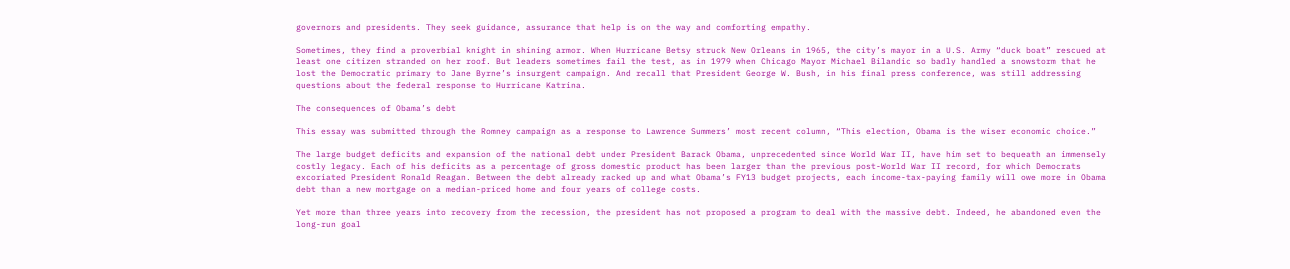governors and presidents. They seek guidance, assurance that help is on the way and comforting empathy.

Sometimes, they find a proverbial knight in shining armor. When Hurricane Betsy struck New Orleans in 1965, the city’s mayor in a U.S. Army “duck boat” rescued at least one citizen stranded on her roof. But leaders sometimes fail the test, as in 1979 when Chicago Mayor Michael Bilandic so badly handled a snowstorm that he lost the Democratic primary to Jane Byrne’s insurgent campaign. And recall that President George W. Bush, in his final press conference, was still addressing questions about the federal response to Hurricane Katrina.

The consequences of Obama’s debt

This essay was submitted through the Romney campaign as a response to Lawrence Summers’ most recent column, “This election, Obama is the wiser economic choice.”

The large budget deficits and expansion of the national debt under President Barack Obama, unprecedented since World War II, have him set to bequeath an immensely costly legacy. Each of his deficits as a percentage of gross domestic product has been larger than the previous post-World War II record, for which Democrats excoriated President Ronald Reagan. Between the debt already racked up and what Obama’s FY13 budget projects, each income-tax-paying family will owe more in Obama debt than a new mortgage on a median-priced home and four years of college costs.

Yet more than three years into recovery from the recession, the president has not proposed a program to deal with the massive debt. Indeed, he abandoned even the long-run goal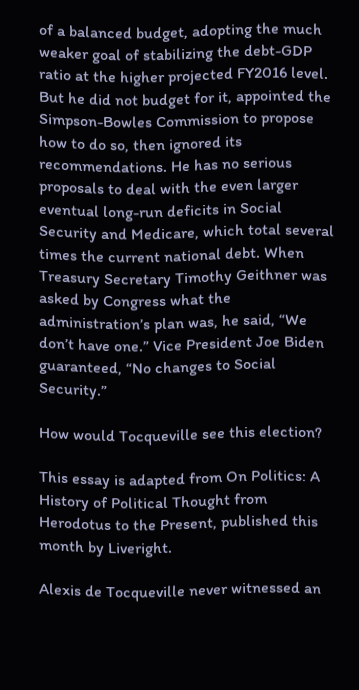of a balanced budget, adopting the much weaker goal of stabilizing the debt-GDP ratio at the higher projected FY2016 level. But he did not budget for it, appointed the Simpson-Bowles Commission to propose how to do so, then ignored its recommendations. He has no serious proposals to deal with the even larger eventual long-run deficits in Social Security and Medicare, which total several times the current national debt. When Treasury Secretary Timothy Geithner was asked by Congress what the administration’s plan was, he said, “We don’t have one.” Vice President Joe Biden guaranteed, “No changes to Social Security.”

How would Tocqueville see this election?

This essay is adapted from On Politics: A History of Political Thought from Herodotus to the Present, published this month by Liveright.

Alexis de Tocqueville never witnessed an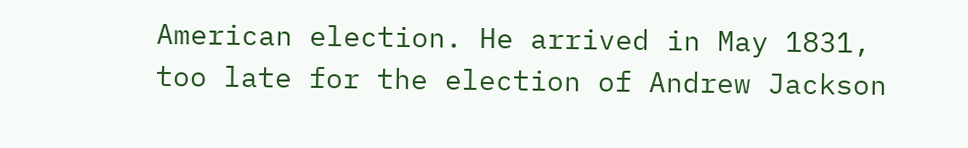American election. He arrived in May 1831, too late for the election of Andrew Jackson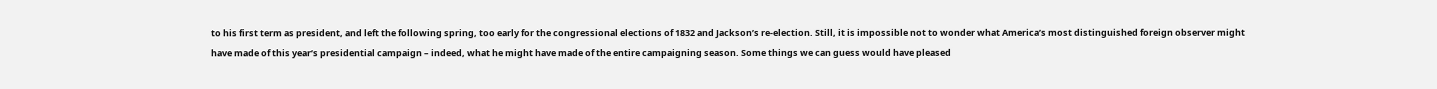to his first term as president, and left the following spring, too early for the congressional elections of 1832 and Jackson’s re-election. Still, it is impossible not to wonder what America’s most distinguished foreign observer might have made of this year’s presidential campaign – indeed, what he might have made of the entire campaigning season. Some things we can guess would have pleased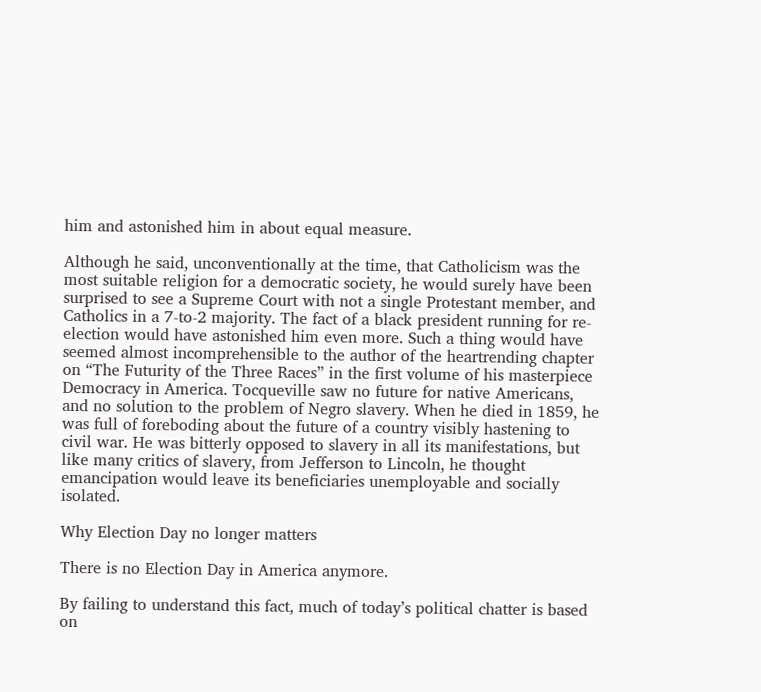him and astonished him in about equal measure.

Although he said, unconventionally at the time, that Catholicism was the most suitable religion for a democratic society, he would surely have been surprised to see a Supreme Court with not a single Protestant member, and Catholics in a 7-to-2 majority. The fact of a black president running for re-election would have astonished him even more. Such a thing would have seemed almost incomprehensible to the author of the heartrending chapter on “The Futurity of the Three Races” in the first volume of his masterpiece Democracy in America. Tocqueville saw no future for native Americans, and no solution to the problem of Negro slavery. When he died in 1859, he was full of foreboding about the future of a country visibly hastening to civil war. He was bitterly opposed to slavery in all its manifestations, but like many critics of slavery, from Jefferson to Lincoln, he thought emancipation would leave its beneficiaries unemployable and socially isolated.

Why Election Day no longer matters

There is no Election Day in America anymore.

By failing to understand this fact, much of today’s political chatter is based on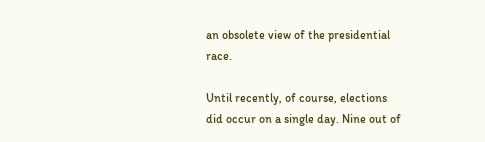an obsolete view of the presidential race.

Until recently, of course, elections did occur on a single day. Nine out of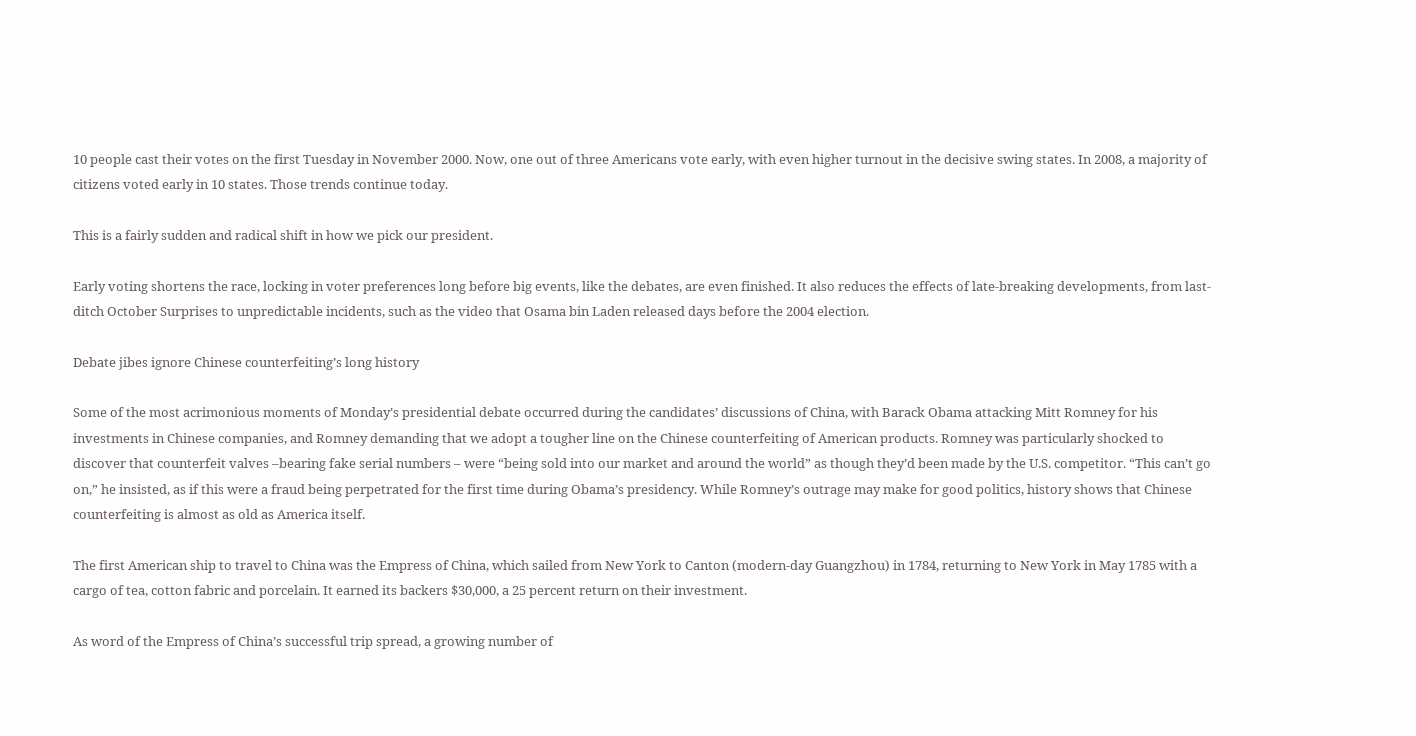10 people cast their votes on the first Tuesday in November 2000. Now, one out of three Americans vote early, with even higher turnout in the decisive swing states. In 2008, a majority of citizens voted early in 10 states. Those trends continue today.

This is a fairly sudden and radical shift in how we pick our president.

Early voting shortens the race, locking in voter preferences long before big events, like the debates, are even finished. It also reduces the effects of late-breaking developments, from last-ditch October Surprises to unpredictable incidents, such as the video that Osama bin Laden released days before the 2004 election.

Debate jibes ignore Chinese counterfeiting’s long history

Some of the most acrimonious moments of Monday’s presidential debate occurred during the candidates’ discussions of China, with Barack Obama attacking Mitt Romney for his investments in Chinese companies, and Romney demanding that we adopt a tougher line on the Chinese counterfeiting of American products. Romney was particularly shocked to discover that counterfeit valves –bearing fake serial numbers – were “being sold into our market and around the world” as though they’d been made by the U.S. competitor. “This can’t go on,” he insisted, as if this were a fraud being perpetrated for the first time during Obama’s presidency. While Romney’s outrage may make for good politics, history shows that Chinese counterfeiting is almost as old as America itself.

The first American ship to travel to China was the Empress of China, which sailed from New York to Canton (modern-day Guangzhou) in 1784, returning to New York in May 1785 with a cargo of tea, cotton fabric and porcelain. It earned its backers $30,000, a 25 percent return on their investment.

As word of the Empress of China’s successful trip spread, a growing number of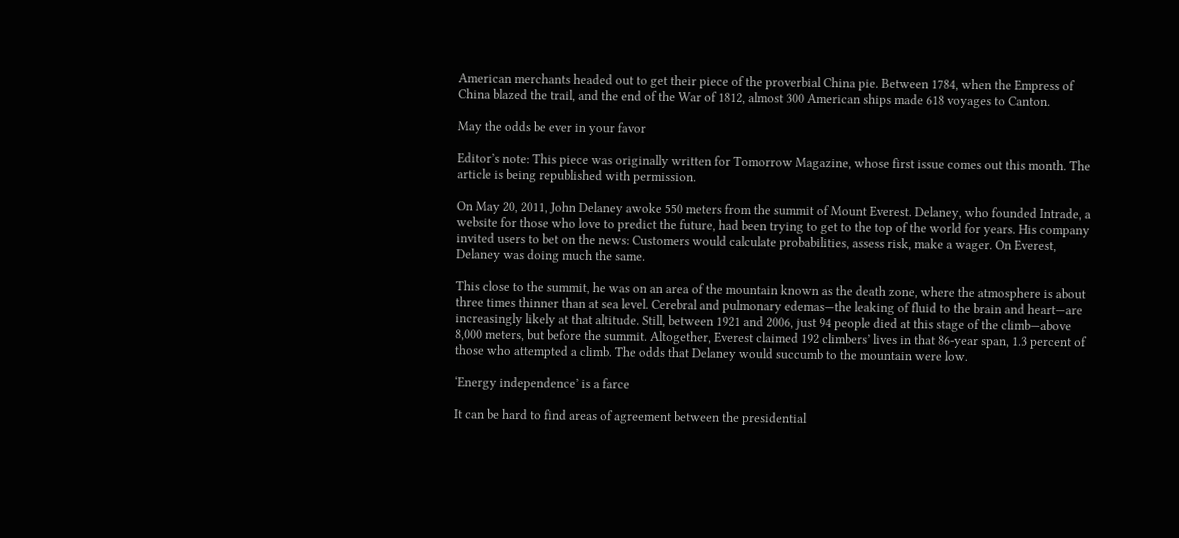American merchants headed out to get their piece of the proverbial China pie. Between 1784, when the Empress of China blazed the trail, and the end of the War of 1812, almost 300 American ships made 618 voyages to Canton.

May the odds be ever in your favor

Editor’s note: This piece was originally written for Tomorrow Magazine, whose first issue comes out this month. The article is being republished with permission.

On May 20, 2011, John Delaney awoke 550 meters from the summit of Mount Everest. Delaney, who founded Intrade, a website for those who love to predict the future, had been trying to get to the top of the world for years. His company invited users to bet on the news: Customers would calculate probabilities, assess risk, make a wager. On Everest, Delaney was doing much the same.

This close to the summit, he was on an area of the mountain known as the death zone, where the atmosphere is about three times thinner than at sea level. Cerebral and pulmonary edemas—the leaking of fluid to the brain and heart—are increasingly likely at that altitude. Still, between 1921 and 2006, just 94 people died at this stage of the climb—above 8,000 meters, but before the summit. Altogether, Everest claimed 192 climbers’ lives in that 86-year span, 1.3 percent of those who attempted a climb. The odds that Delaney would succumb to the mountain were low.

‘Energy independence’ is a farce

It can be hard to find areas of agreement between the presidential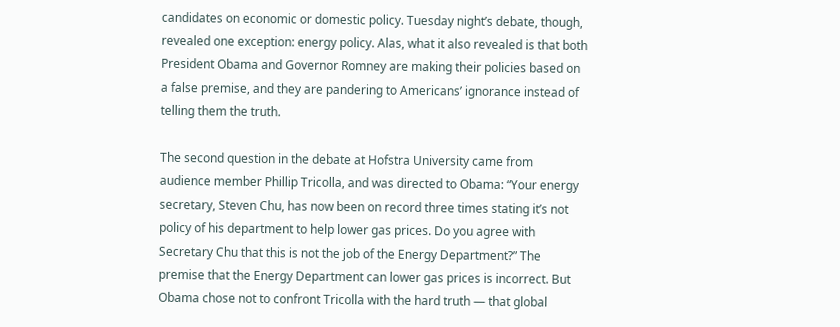candidates on economic or domestic policy. Tuesday night’s debate, though, revealed one exception: energy policy. Alas, what it also revealed is that both President Obama and Governor Romney are making their policies based on a false premise, and they are pandering to Americans’ ignorance instead of telling them the truth.

The second question in the debate at Hofstra University came from audience member Phillip Tricolla, and was directed to Obama: “Your energy secretary, Steven Chu, has now been on record three times stating it’s not policy of his department to help lower gas prices. Do you agree with Secretary Chu that this is not the job of the Energy Department?” The premise that the Energy Department can lower gas prices is incorrect. But Obama chose not to confront Tricolla with the hard truth — that global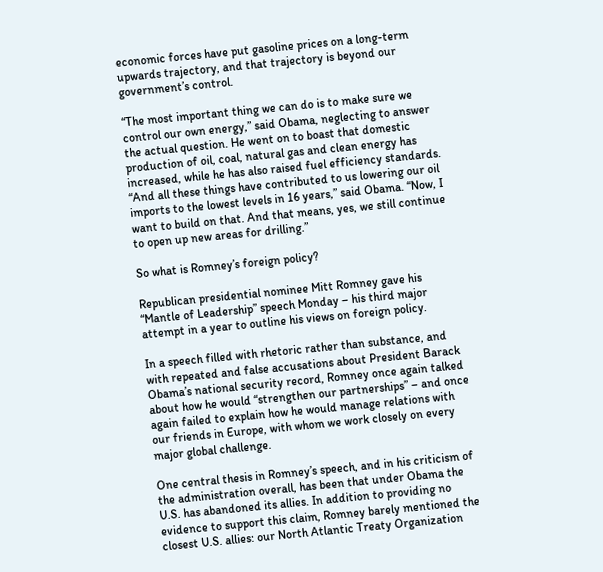economic forces have put gasoline prices on a long-term upwards trajectory, and that trajectory is beyond our government’s control.

“The most important thing we can do is to make sure we control our own energy,” said Obama, neglecting to answer the actual question. He went on to boast that domestic production of oil, coal, natural gas and clean energy has increased, while he has also raised fuel efficiency standards. “And all these things have contributed to us lowering our oil imports to the lowest levels in 16 years,” said Obama. “Now, I want to build on that. And that means, yes, we still continue to open up new areas for drilling.”

So what is Romney’s foreign policy?

Republican presidential nominee Mitt Romney gave his “Mantle of Leadership” speech Monday – his third major attempt in a year to outline his views on foreign policy.

In a speech filled with rhetoric rather than substance, and with repeated and false accusations about President Barack Obama’s national security record, Romney once again talked about how he would “strengthen our partnerships” – and once again failed to explain how he would manage relations with our friends in Europe, with whom we work closely on every major global challenge.

One central thesis in Romney’s speech, and in his criticism of the administration overall, has been that under Obama the U.S. has abandoned its allies. In addition to providing no evidence to support this claim, Romney barely mentioned the closest U.S. allies: our North Atlantic Treaty Organization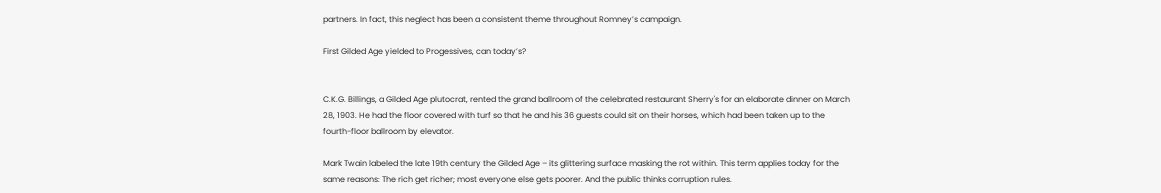partners. In fact, this neglect has been a consistent theme throughout Romney’s campaign.

First Gilded Age yielded to Progessives, can today’s?


C.K.G. Billings, a Gilded Age plutocrat, rented the grand ballroom of the celebrated restaurant Sherry's for an elaborate dinner on March 28, 1903. He had the floor covered with turf so that he and his 36 guests could sit on their horses, which had been taken up to the fourth-floor ballroom by elevator.

Mark Twain labeled the late 19th century the Gilded Age – its glittering surface masking the rot within. This term applies today for the same reasons: The rich get richer; most everyone else gets poorer. And the public thinks corruption rules.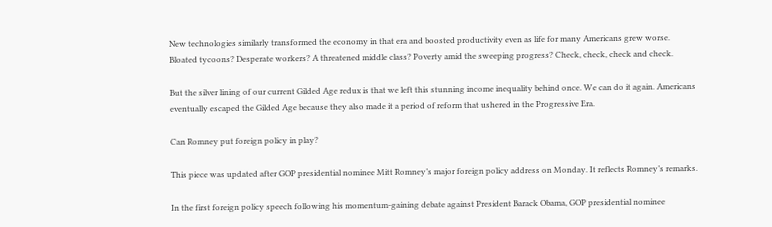New technologies similarly transformed the economy in that era and boosted productivity even as life for many Americans grew worse. Bloated tycoons? Desperate workers? A threatened middle class? Poverty amid the sweeping progress? Check, check, check and check.

But the silver lining of our current Gilded Age redux is that we left this stunning income inequality behind once. We can do it again. Americans eventually escaped the Gilded Age because they also made it a period of reform that ushered in the Progressive Era.

Can Romney put foreign policy in play?

This piece was updated after GOP presidential nominee Mitt Romney’s major foreign policy address on Monday. It reflects Romney’s remarks.

In the first foreign policy speech following his momentum-gaining debate against President Barack Obama, GOP presidential nominee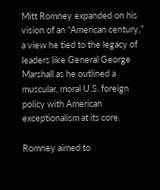Mitt Romney expanded on his vision of an “American century,” a view he tied to the legacy of leaders like General George Marshall as he outlined a muscular, moral U.S. foreign policy with American exceptionalism at its core.

Romney aimed to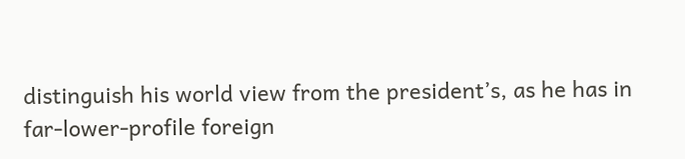distinguish his world view from the president’s, as he has in far-lower-profile foreign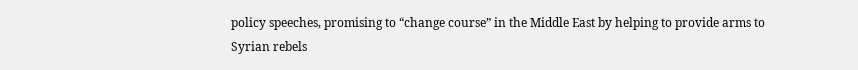policy speeches, promising to “change course” in the Middle East by helping to provide arms to Syrian rebels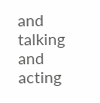and talking and acting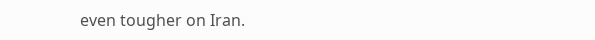even tougher on Iran.